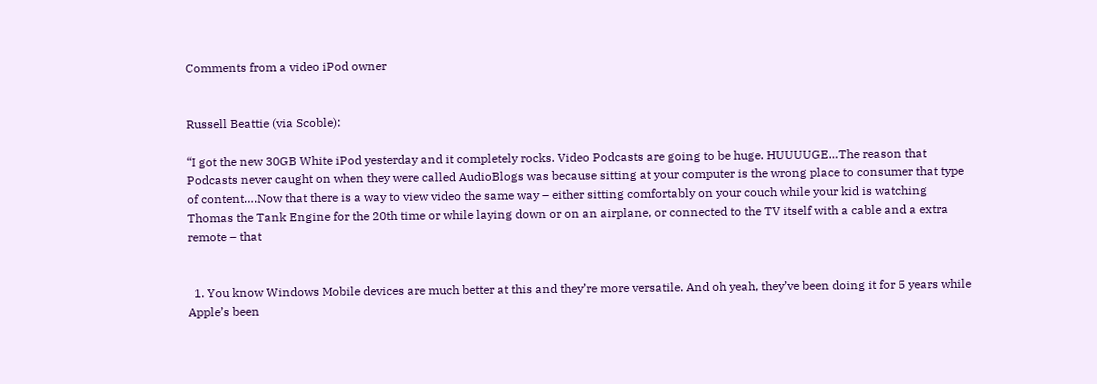Comments from a video iPod owner


Russell Beattie (via Scoble):

“I got the new 30GB White iPod yesterday and it completely rocks. Video Podcasts are going to be huge. HUUUUGE…The reason that Podcasts never caught on when they were called AudioBlogs was because sitting at your computer is the wrong place to consumer that type of content….Now that there is a way to view video the same way – either sitting comfortably on your couch while your kid is watching Thomas the Tank Engine for the 20th time or while laying down or on an airplane, or connected to the TV itself with a cable and a extra remote – that


  1. You know Windows Mobile devices are much better at this and they’re more versatile. And oh yeah, they’ve been doing it for 5 years while Apple’s been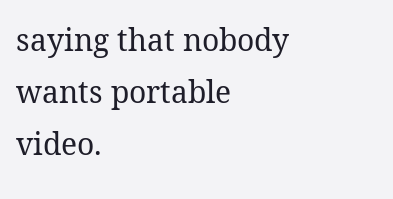saying that nobody wants portable video.